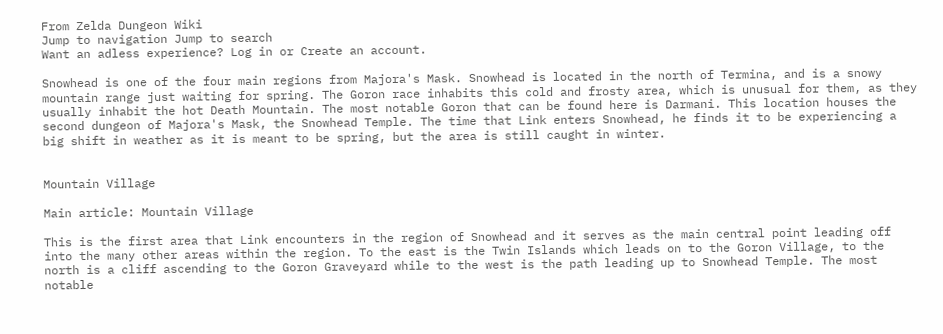From Zelda Dungeon Wiki
Jump to navigation Jump to search
Want an adless experience? Log in or Create an account.

Snowhead is one of the four main regions from Majora's Mask. Snowhead is located in the north of Termina, and is a snowy mountain range just waiting for spring. The Goron race inhabits this cold and frosty area, which is unusual for them, as they usually inhabit the hot Death Mountain. The most notable Goron that can be found here is Darmani. This location houses the second dungeon of Majora's Mask, the Snowhead Temple. The time that Link enters Snowhead, he finds it to be experiencing a big shift in weather as it is meant to be spring, but the area is still caught in winter.


Mountain Village

Main article: Mountain Village

This is the first area that Link encounters in the region of Snowhead and it serves as the main central point leading off into the many other areas within the region. To the east is the Twin Islands which leads on to the Goron Village, to the north is a cliff ascending to the Goron Graveyard while to the west is the path leading up to Snowhead Temple. The most notable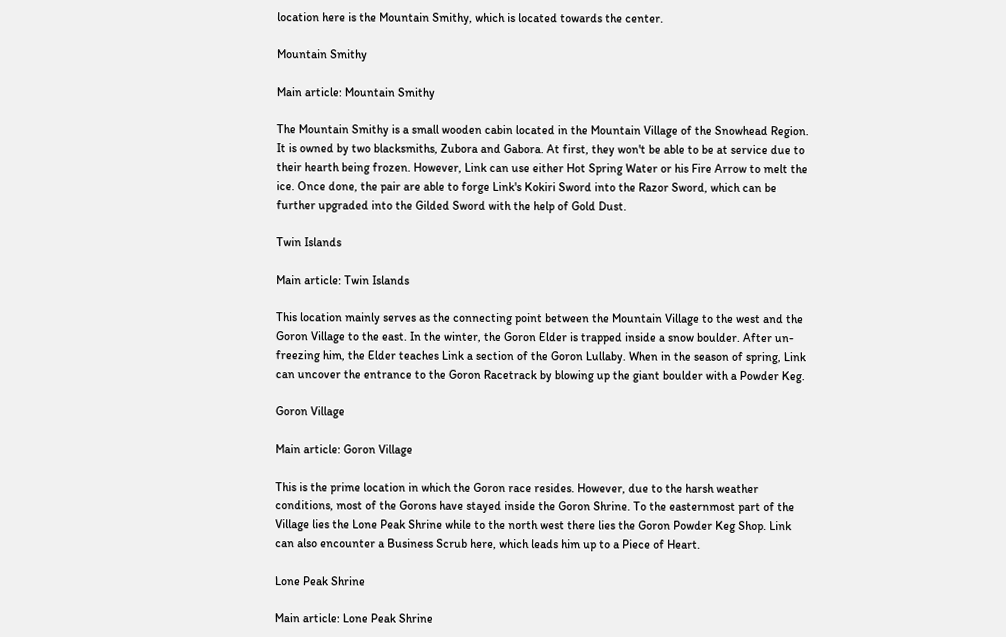location here is the Mountain Smithy, which is located towards the center.

Mountain Smithy

Main article: Mountain Smithy

The Mountain Smithy is a small wooden cabin located in the Mountain Village of the Snowhead Region. It is owned by two blacksmiths, Zubora and Gabora. At first, they won't be able to be at service due to their hearth being frozen. However, Link can use either Hot Spring Water or his Fire Arrow to melt the ice. Once done, the pair are able to forge Link's Kokiri Sword into the Razor Sword, which can be further upgraded into the Gilded Sword with the help of Gold Dust.

Twin Islands

Main article: Twin Islands

This location mainly serves as the connecting point between the Mountain Village to the west and the Goron Village to the east. In the winter, the Goron Elder is trapped inside a snow boulder. After un-freezing him, the Elder teaches Link a section of the Goron Lullaby. When in the season of spring, Link can uncover the entrance to the Goron Racetrack by blowing up the giant boulder with a Powder Keg.

Goron Village

Main article: Goron Village

This is the prime location in which the Goron race resides. However, due to the harsh weather conditions, most of the Gorons have stayed inside the Goron Shrine. To the easternmost part of the Village lies the Lone Peak Shrine while to the north west there lies the Goron Powder Keg Shop. Link can also encounter a Business Scrub here, which leads him up to a Piece of Heart.

Lone Peak Shrine

Main article: Lone Peak Shrine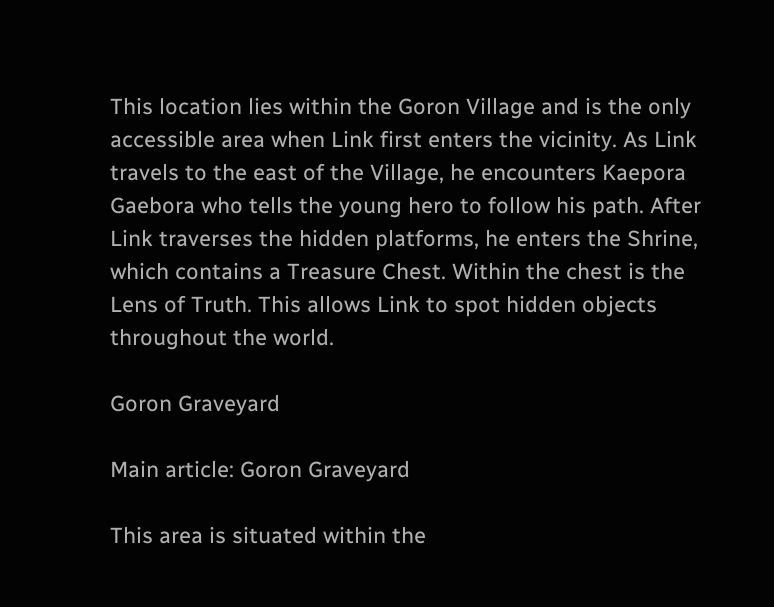This location lies within the Goron Village and is the only accessible area when Link first enters the vicinity. As Link travels to the east of the Village, he encounters Kaepora Gaebora who tells the young hero to follow his path. After Link traverses the hidden platforms, he enters the Shrine, which contains a Treasure Chest. Within the chest is the Lens of Truth. This allows Link to spot hidden objects throughout the world.

Goron Graveyard

Main article: Goron Graveyard

This area is situated within the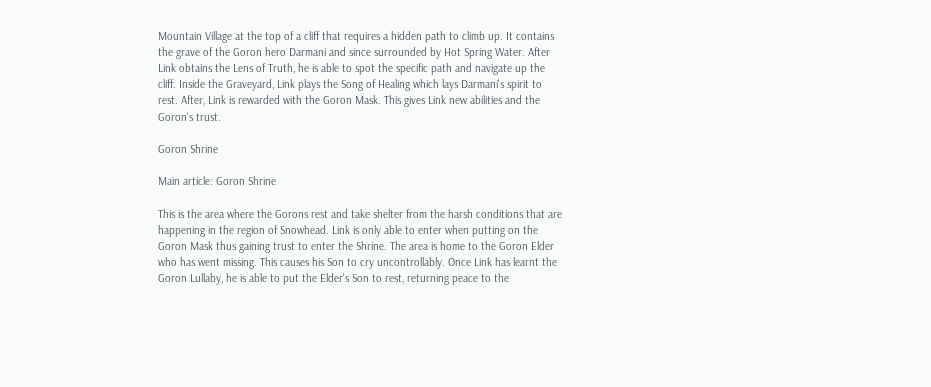Mountain Village at the top of a cliff that requires a hidden path to climb up. It contains the grave of the Goron hero Darmani and since surrounded by Hot Spring Water. After Link obtains the Lens of Truth, he is able to spot the specific path and navigate up the cliff. Inside the Graveyard, Link plays the Song of Healing which lays Darmani's spirit to rest. After, Link is rewarded with the Goron Mask. This gives Link new abilities and the Goron's trust.

Goron Shrine

Main article: Goron Shrine

This is the area where the Gorons rest and take shelter from the harsh conditions that are happening in the region of Snowhead. Link is only able to enter when putting on the Goron Mask thus gaining trust to enter the Shrine. The area is home to the Goron Elder who has went missing. This causes his Son to cry uncontrollably. Once Link has learnt the Goron Lullaby, he is able to put the Elder's Son to rest, returning peace to the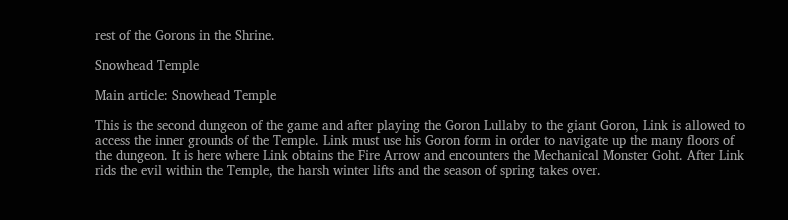rest of the Gorons in the Shrine.

Snowhead Temple

Main article: Snowhead Temple

This is the second dungeon of the game and after playing the Goron Lullaby to the giant Goron, Link is allowed to access the inner grounds of the Temple. Link must use his Goron form in order to navigate up the many floors of the dungeon. It is here where Link obtains the Fire Arrow and encounters the Mechanical Monster Goht. After Link rids the evil within the Temple, the harsh winter lifts and the season of spring takes over.